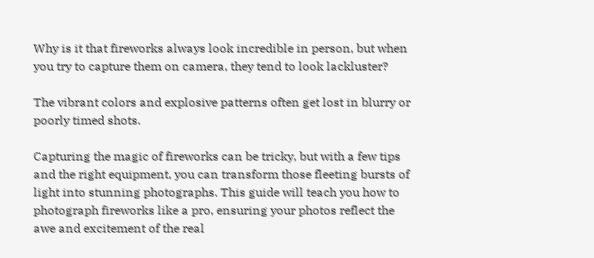Why is it that fireworks always look incredible in person, but when you try to capture them on camera, they tend to look lackluster?

The vibrant colors and explosive patterns often get lost in blurry or poorly timed shots.

Capturing the magic of fireworks can be tricky, but with a few tips and the right equipment, you can transform those fleeting bursts of light into stunning photographs. This guide will teach you how to photograph fireworks like a pro, ensuring your photos reflect the awe and excitement of the real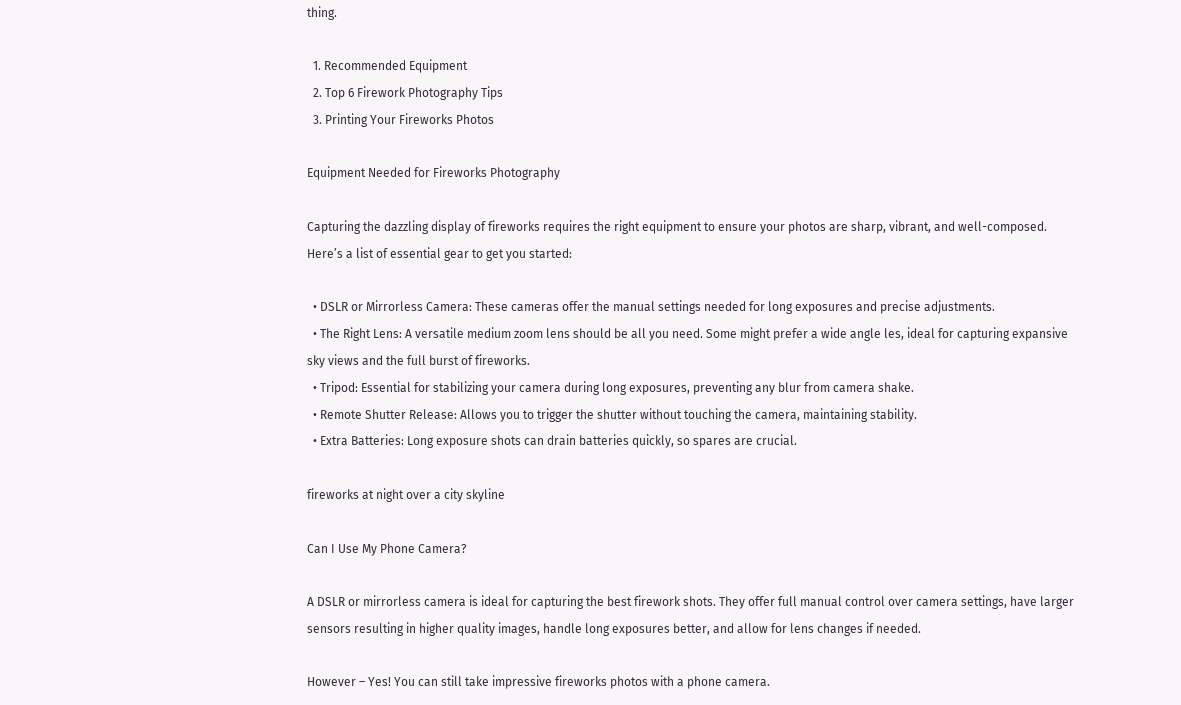thing.

  1. Recommended Equipment
  2. Top 6 Firework Photography Tips
  3. Printing Your Fireworks Photos

Equipment Needed for Fireworks Photography

Capturing the dazzling display of fireworks requires the right equipment to ensure your photos are sharp, vibrant, and well-composed. Here’s a list of essential gear to get you started:

  • DSLR or Mirrorless Camera: These cameras offer the manual settings needed for long exposures and precise adjustments.
  • The Right Lens: A versatile medium zoom lens should be all you need. Some might prefer a wide angle les, ideal for capturing expansive sky views and the full burst of fireworks.
  • Tripod: Essential for stabilizing your camera during long exposures, preventing any blur from camera shake.
  • Remote Shutter Release: Allows you to trigger the shutter without touching the camera, maintaining stability.
  • Extra Batteries: Long exposure shots can drain batteries quickly, so spares are crucial.

fireworks at night over a city skyline

Can I Use My Phone Camera?

A DSLR or mirrorless camera is ideal for capturing the best firework shots. They offer full manual control over camera settings, have larger sensors resulting in higher quality images, handle long exposures better, and allow for lens changes if needed.

However – Yes! You can still take impressive fireworks photos with a phone camera.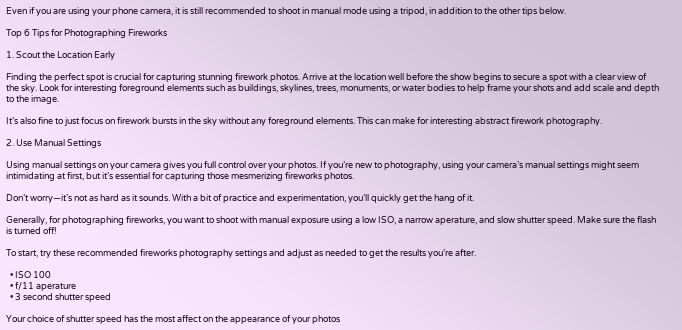Even if you are using your phone camera, it is still recommended to shoot in manual mode using a tripod, in addition to the other tips below.

Top 6 Tips for Photographing Fireworks

1. Scout the Location Early

Finding the perfect spot is crucial for capturing stunning firework photos. Arrive at the location well before the show begins to secure a spot with a clear view of the sky. Look for interesting foreground elements such as buildings, skylines, trees, monuments, or water bodies to help frame your shots and add scale and depth to the image.

It’s also fine to just focus on firework bursts in the sky without any foreground elements. This can make for interesting abstract firework photography.

2. Use Manual Settings

Using manual settings on your camera gives you full control over your photos. If you’re new to photography, using your camera’s manual settings might seem intimidating at first, but it’s essential for capturing those mesmerizing fireworks photos.

Don’t worry—it’s not as hard as it sounds. With a bit of practice and experimentation, you’ll quickly get the hang of it.

Generally, for photographing fireworks, you want to shoot with manual exposure using a low ISO, a narrow aperature, and slow shutter speed. Make sure the flash is turned off!

To start, try these recommended fireworks photography settings and adjust as needed to get the results you’re after.

  • ISO 100
  • f/11 aperature
  • 3 second shutter speed

Your choice of shutter speed has the most affect on the appearance of your photos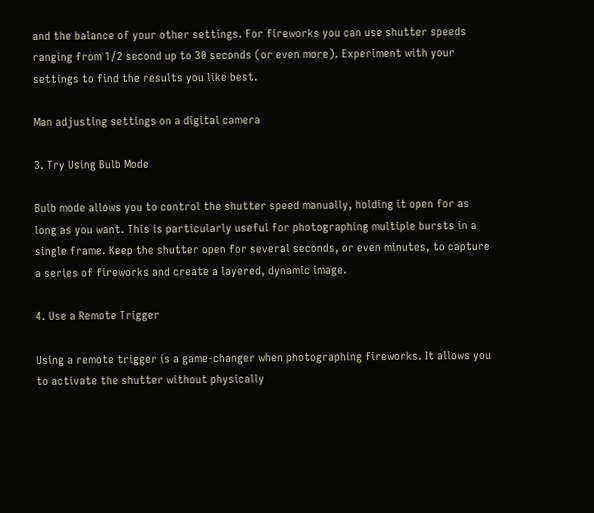and the balance of your other settings. For fireworks you can use shutter speeds ranging from 1/2 second up to 30 seconds (or even more). Experiment with your settings to find the results you like best.

Man adjusting settings on a digital camera

3. Try Using Bulb Mode

Bulb mode allows you to control the shutter speed manually, holding it open for as long as you want. This is particularly useful for photographing multiple bursts in a single frame. Keep the shutter open for several seconds, or even minutes, to capture a series of fireworks and create a layered, dynamic image.

4. Use a Remote Trigger

Using a remote trigger is a game-changer when photographing fireworks. It allows you to activate the shutter without physically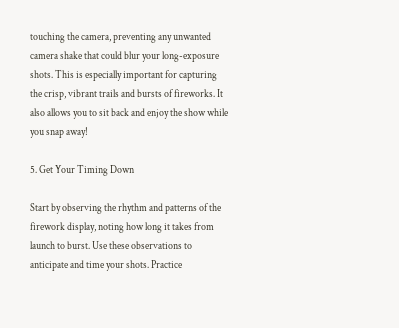touching the camera, preventing any unwanted camera shake that could blur your long-exposure shots. This is especially important for capturing the crisp, vibrant trails and bursts of fireworks. It also allows you to sit back and enjoy the show while you snap away!

5. Get Your Timing Down

Start by observing the rhythm and patterns of the firework display, noting how long it takes from launch to burst. Use these observations to anticipate and time your shots. Practice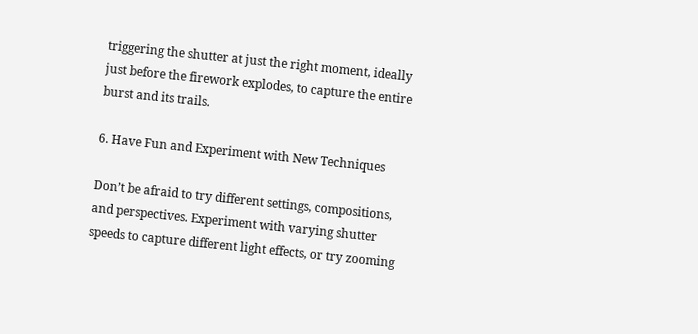triggering the shutter at just the right moment, ideally just before the firework explodes, to capture the entire burst and its trails.

6. Have Fun and Experiment with New Techniques

Don’t be afraid to try different settings, compositions, and perspectives. Experiment with varying shutter speeds to capture different light effects, or try zooming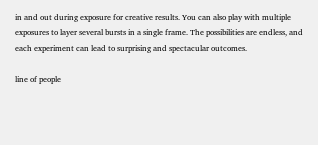in and out during exposure for creative results. You can also play with multiple exposures to layer several bursts in a single frame. The possibilities are endless, and each experiment can lead to surprising and spectacular outcomes.

line of people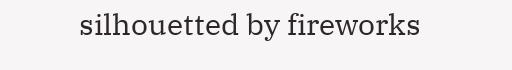silhouetted by fireworks